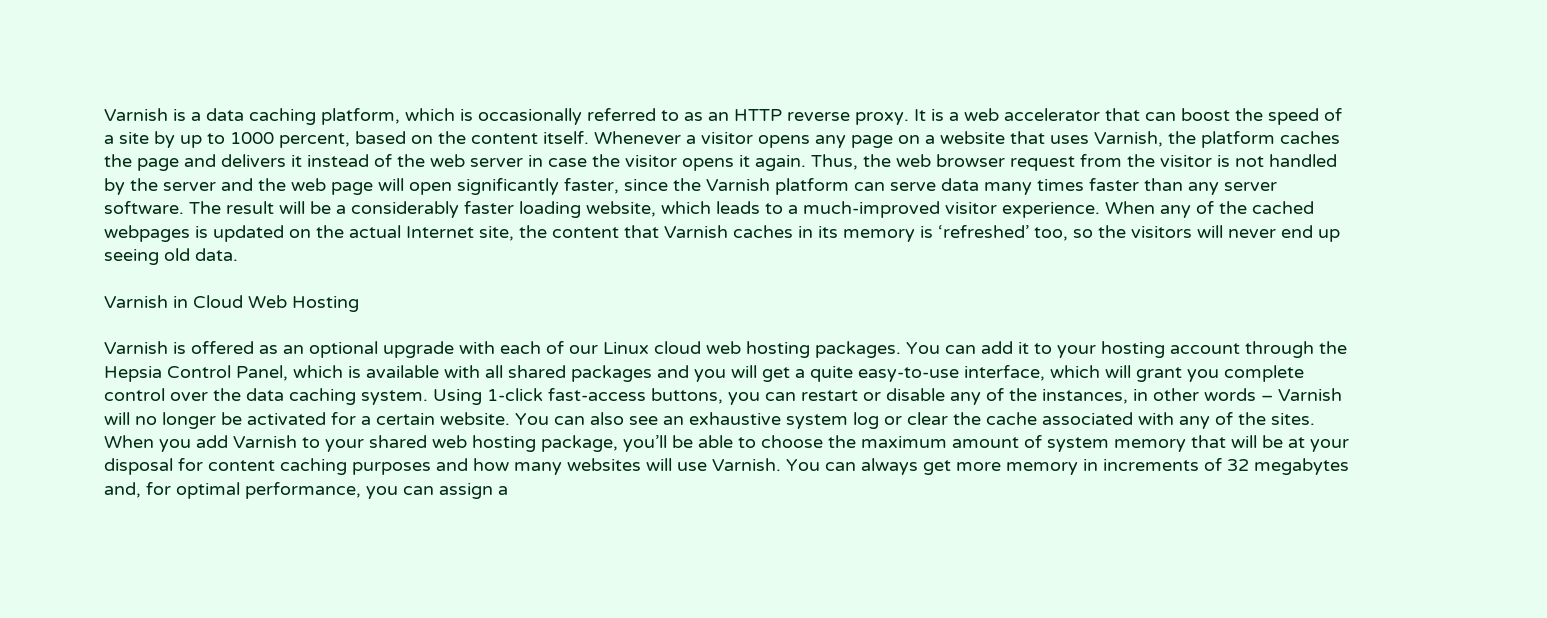Varnish is a data caching platform, which is occasionally referred to as an HTTP reverse proxy. It is a web accelerator that can boost the speed of a site by up to 1000 percent, based on the content itself. Whenever a visitor opens any page on a website that uses Varnish, the platform caches the page and delivers it instead of the web server in case the visitor opens it again. Thus, the web browser request from the visitor is not handled by the server and the web page will open significantly faster, since the Varnish platform can serve data many times faster than any server software. The result will be a considerably faster loading website, which leads to a much-improved visitor experience. When any of the cached webpages is updated on the actual Internet site, the content that Varnish caches in its memory is ‘refreshed’ too, so the visitors will never end up seeing old data.

Varnish in Cloud Web Hosting

Varnish is offered as an optional upgrade with each of our Linux cloud web hosting packages. You can add it to your hosting account through the Hepsia Control Panel, which is available with all shared packages and you will get a quite easy-to-use interface, which will grant you complete control over the data caching system. Using 1-click fast-access buttons, you can restart or disable any of the instances, in other words – Varnish will no longer be activated for a certain website. You can also see an exhaustive system log or clear the cache associated with any of the sites. When you add Varnish to your shared web hosting package, you’ll be able to choose the maximum amount of system memory that will be at your disposal for content caching purposes and how many websites will use Varnish. You can always get more memory in increments of 32 megabytes and, for optimal performance, you can assign a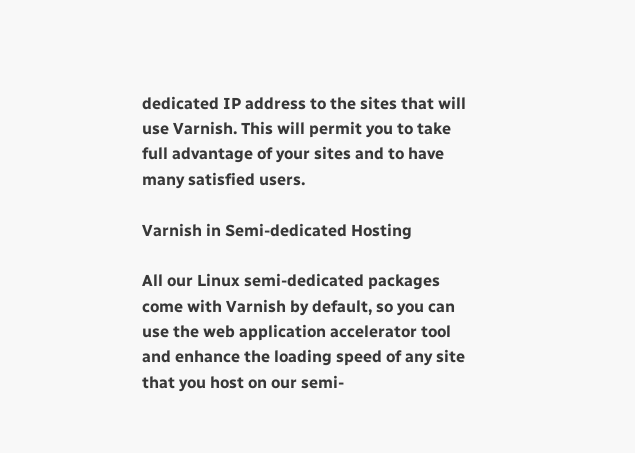dedicated IP address to the sites that will use Varnish. This will permit you to take full advantage of your sites and to have many satisfied users.

Varnish in Semi-dedicated Hosting

All our Linux semi-dedicated packages come with Varnish by default, so you can use the web application accelerator tool and enhance the loading speed of any site that you host on our semi-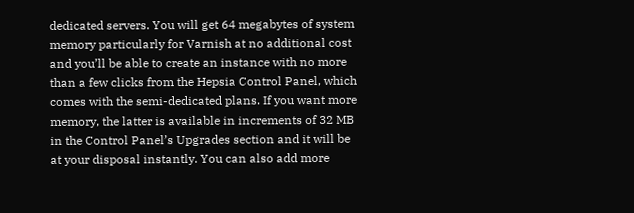dedicated servers. You will get 64 megabytes of system memory particularly for Varnish at no additional cost and you’ll be able to create an instance with no more than a few clicks from the Hepsia Control Panel, which comes with the semi-dedicated plans. If you want more memory, the latter is available in increments of 32 MB in the Control Panel’s Upgrades section and it will be at your disposal instantly. You can also add more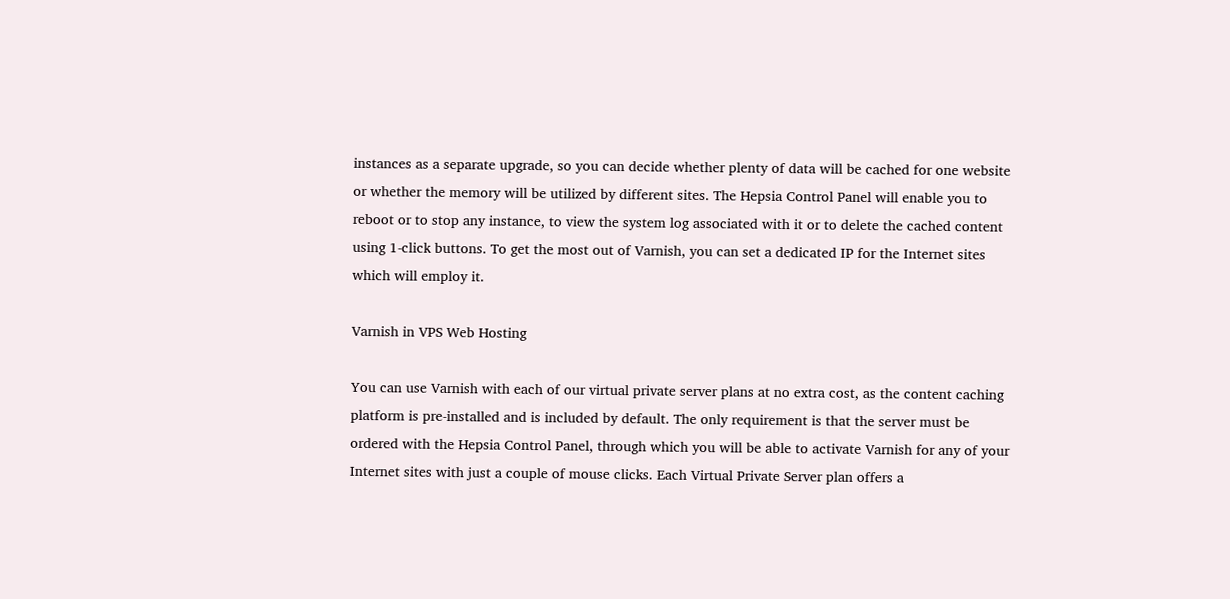instances as a separate upgrade, so you can decide whether plenty of data will be cached for one website or whether the memory will be utilized by different sites. The Hepsia Control Panel will enable you to reboot or to stop any instance, to view the system log associated with it or to delete the cached content using 1-click buttons. To get the most out of Varnish, you can set a dedicated IP for the Internet sites which will employ it.

Varnish in VPS Web Hosting

You can use Varnish with each of our virtual private server plans at no extra cost, as the content caching platform is pre-installed and is included by default. The only requirement is that the server must be ordered with the Hepsia Control Panel, through which you will be able to activate Varnish for any of your Internet sites with just a couple of mouse clicks. Each Virtual Private Server plan offers a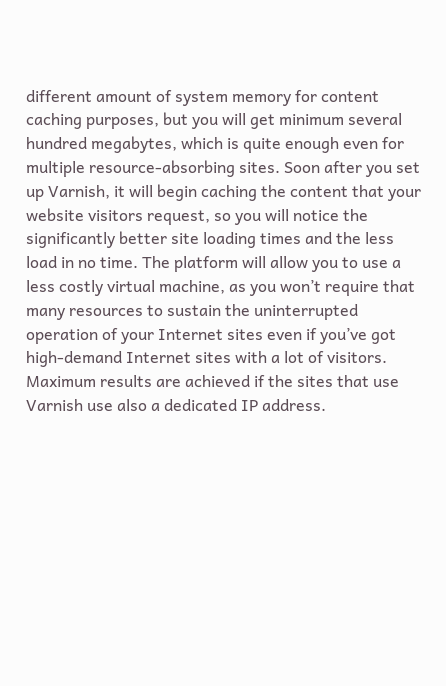different amount of system memory for content caching purposes, but you will get minimum several hundred megabytes, which is quite enough even for multiple resource-absorbing sites. Soon after you set up Varnish, it will begin caching the content that your website visitors request, so you will notice the significantly better site loading times and the less load in no time. The platform will allow you to use a less costly virtual machine, as you won’t require that many resources to sustain the uninterrupted operation of your Internet sites even if you’ve got high-demand Internet sites with a lot of visitors. Maximum results are achieved if the sites that use Varnish use also a dedicated IP address.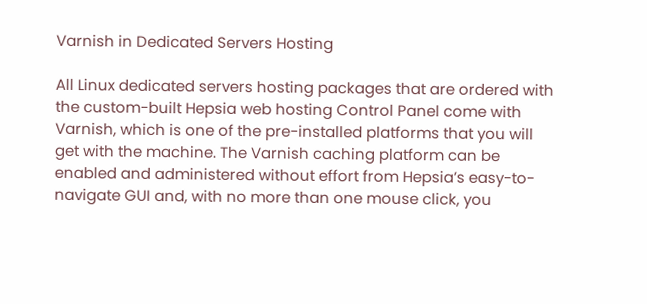Varnish in Dedicated Servers Hosting

All Linux dedicated servers hosting packages that are ordered with the custom-built Hepsia web hosting Control Panel come with Varnish, which is one of the pre-installed platforms that you will get with the machine. The Varnish caching platform can be enabled and administered without effort from Hepsia’s easy-to-navigate GUI and, with no more than one mouse click, you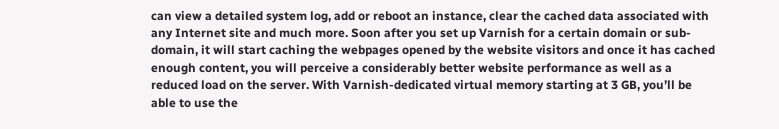can view a detailed system log, add or reboot an instance, clear the cached data associated with any Internet site and much more. Soon after you set up Varnish for a certain domain or sub-domain, it will start caching the webpages opened by the website visitors and once it has cached enough content, you will perceive a considerably better website performance as well as a reduced load on the server. With Varnish-dedicated virtual memory starting at 3 GB, you’ll be able to use the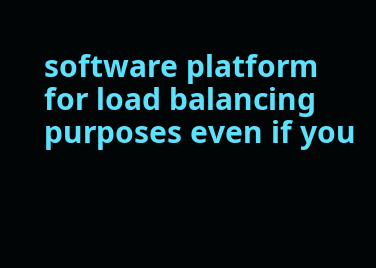software platform for load balancing purposes even if you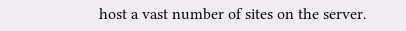host a vast number of sites on the server.